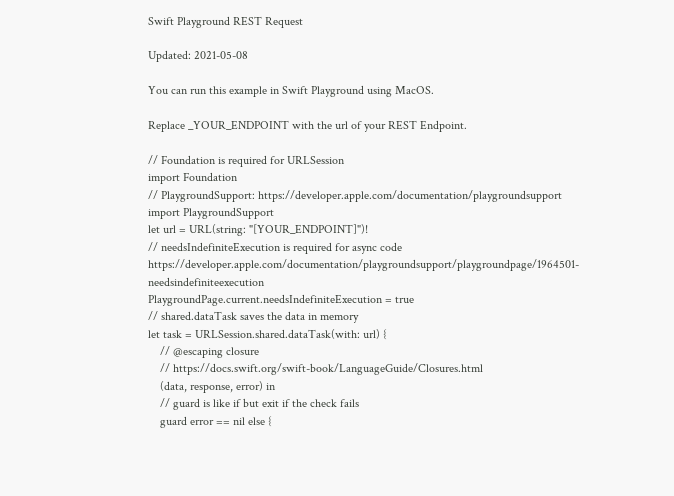Swift Playground REST Request

Updated: 2021-05-08

You can run this example in Swift Playground using MacOS.

Replace _YOUR_ENDPOINT with the url of your REST Endpoint.

// Foundation is required for URLSession
import Foundation
// PlaygroundSupport: https://developer.apple.com/documentation/playgroundsupport
import PlaygroundSupport
let url = URL(string: "[YOUR_ENDPOINT]")!
// needsIndefiniteExecution is required for async code https://developer.apple.com/documentation/playgroundsupport/playgroundpage/1964501-needsindefiniteexecution
PlaygroundPage.current.needsIndefiniteExecution = true
// shared.dataTask saves the data in memory
let task = URLSession.shared.dataTask(with: url) {
    // @escaping closure
    // https://docs.swift.org/swift-book/LanguageGuide/Closures.html
    (data, response, error) in
    // guard is like if but exit if the check fails
    guard error == nil else {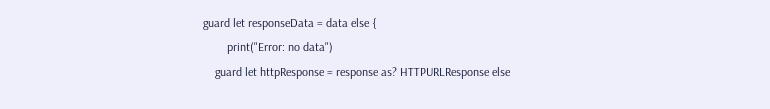guard let responseData = data else {
        print("Error: no data")
    guard let httpResponse = response as? HTTPURLResponse else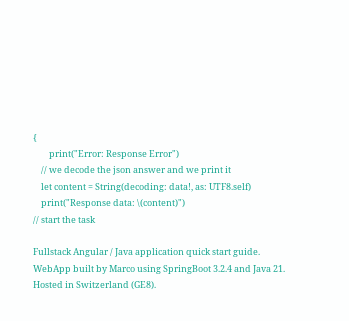{
        print("Error: Response Error")
    // we decode the json answer and we print it
    let content = String(decoding: data!, as: UTF8.self)
    print("Response data: \(content)")
// start the task

Fullstack Angular / Java application quick start guide.
WebApp built by Marco using SpringBoot 3.2.4 and Java 21. Hosted in Switzerland (GE8).